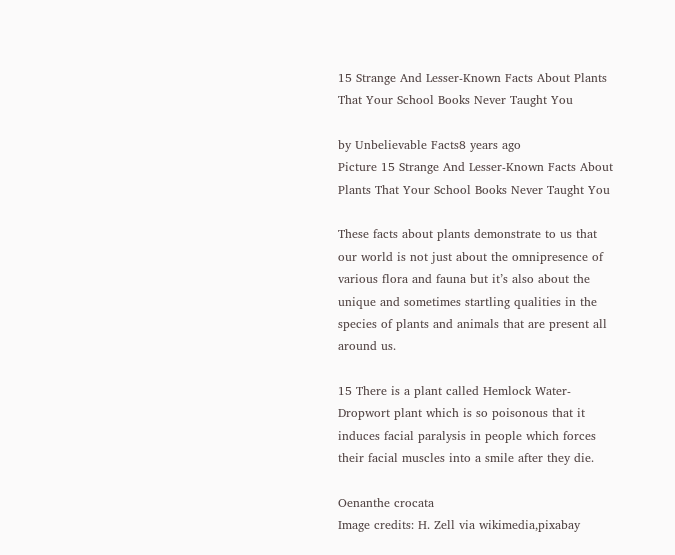15 Strange And Lesser-Known Facts About Plants That Your School Books Never Taught You

by Unbelievable Facts8 years ago
Picture 15 Strange And Lesser-Known Facts About Plants That Your School Books Never Taught You

These facts about plants demonstrate to us that our world is not just about the omnipresence of various flora and fauna but it’s also about the unique and sometimes startling qualities in the species of plants and animals that are present all around us.

15 There is a plant called Hemlock Water-Dropwort plant which is so poisonous that it induces facial paralysis in people which forces their facial muscles into a smile after they die.

Oenanthe crocata
Image credits: H. Zell via wikimedia,pixabay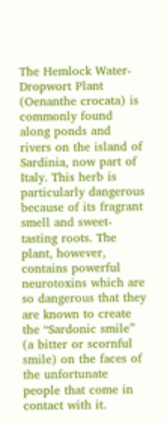The Hemlock Water-Dropwort Plant (Oenanthe crocata) is commonly found along ponds and rivers on the island of Sardinia, now part of Italy. This herb is particularly dangerous because of its fragrant smell and sweet-tasting roots. The plant, however, contains powerful neurotoxins which are so dangerous that they are known to create the “Sardonic smile” (a bitter or scornful smile) on the faces of the unfortunate people that come in contact with it.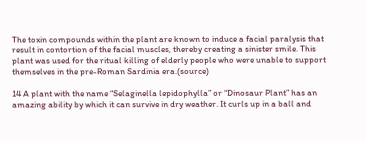The toxin compounds within the plant are known to induce a facial paralysis that result in contortion of the facial muscles, thereby creating a sinister smile. This plant was used for the ritual killing of elderly people who were unable to support themselves in the pre-Roman Sardinia era.(source)

14 A plant with the name “Selaginella lepidophylla” or “Dinosaur Plant” has an amazing ability by which it can survive in dry weather. It curls up in a ball and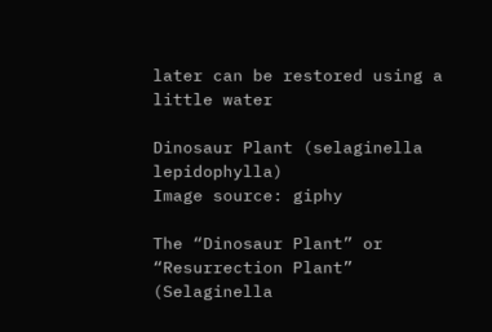later can be restored using a little water

Dinosaur Plant (selaginella lepidophylla)
Image source: giphy

The “Dinosaur Plant” or “Resurrection Plant” (Selaginella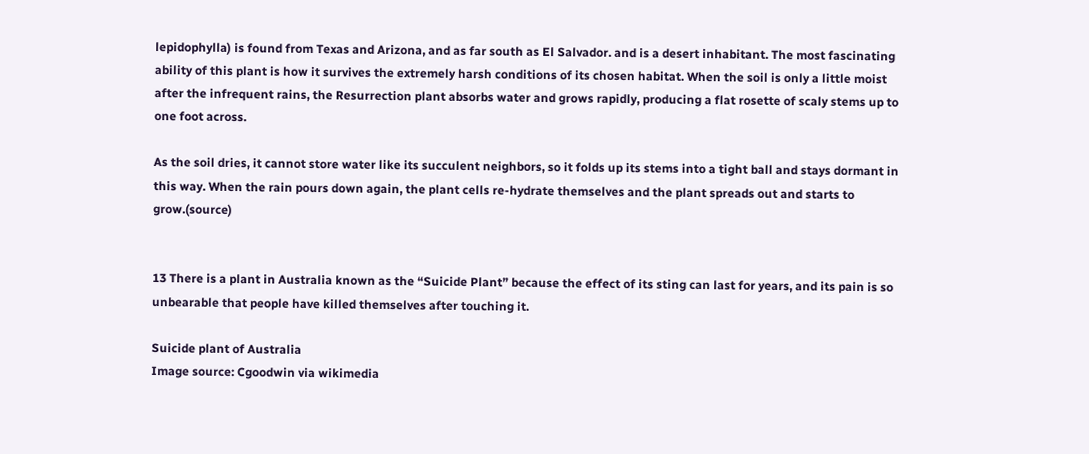lepidophylla) is found from Texas and Arizona, and as far south as El Salvador. and is a desert inhabitant. The most fascinating ability of this plant is how it survives the extremely harsh conditions of its chosen habitat. When the soil is only a little moist after the infrequent rains, the Resurrection plant absorbs water and grows rapidly, producing a flat rosette of scaly stems up to one foot across.

As the soil dries, it cannot store water like its succulent neighbors, so it folds up its stems into a tight ball and stays dormant in this way. When the rain pours down again, the plant cells re-hydrate themselves and the plant spreads out and starts to grow.(source)


13 There is a plant in Australia known as the “Suicide Plant” because the effect of its sting can last for years, and its pain is so unbearable that people have killed themselves after touching it.

Suicide plant of Australia
Image source: Cgoodwin via wikimedia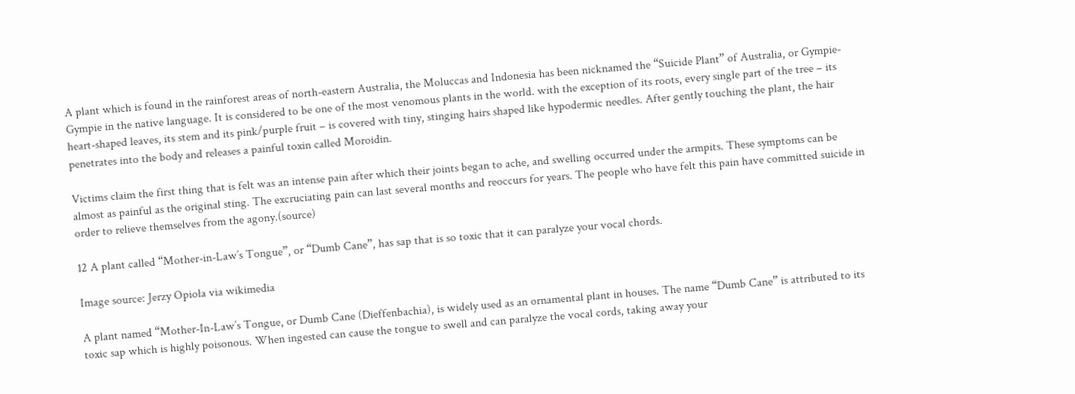A plant which is found in the rainforest areas of north-eastern Australia, the Moluccas and Indonesia has been nicknamed the “Suicide Plant” of Australia, or Gympie-Gympie in the native language. It is considered to be one of the most venomous plants in the world. with the exception of its roots, every single part of the tree – its heart-shaped leaves, its stem and its pink/purple fruit – is covered with tiny, stinging hairs shaped like hypodermic needles. After gently touching the plant, the hair penetrates into the body and releases a painful toxin called Moroidin.

Victims claim the first thing that is felt was an intense pain after which their joints began to ache, and swelling occurred under the armpits. These symptoms can be almost as painful as the original sting. The excruciating pain can last several months and reoccurs for years. The people who have felt this pain have committed suicide in order to relieve themselves from the agony.(source)

12 A plant called “Mother-in-Law’s Tongue”, or “Dumb Cane”, has sap that is so toxic that it can paralyze your vocal chords.

Image source: Jerzy Opioła via wikimedia

A plant named “Mother-In-Law’s Tongue, or Dumb Cane (Dieffenbachia), is widely used as an ornamental plant in houses. The name “Dumb Cane” is attributed to its toxic sap which is highly poisonous. When ingested can cause the tongue to swell and can paralyze the vocal cords, taking away your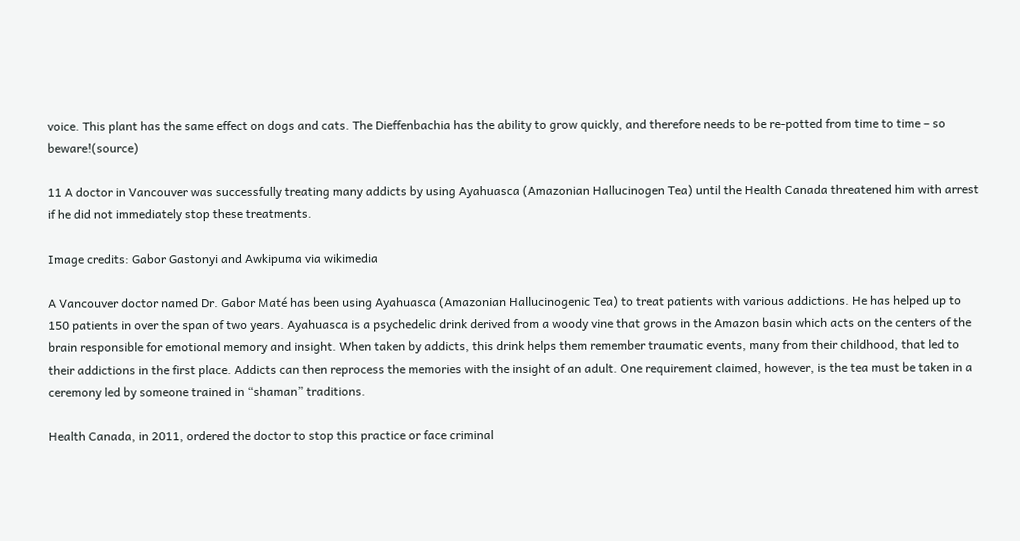voice. This plant has the same effect on dogs and cats. The Dieffenbachia has the ability to grow quickly, and therefore needs to be re-potted from time to time – so beware!(source)

11 A doctor in Vancouver was successfully treating many addicts by using Ayahuasca (Amazonian Hallucinogen Tea) until the Health Canada threatened him with arrest if he did not immediately stop these treatments.

Image credits: Gabor Gastonyi and Awkipuma via wikimedia

A Vancouver doctor named Dr. Gabor Maté has been using Ayahuasca (Amazonian Hallucinogenic Tea) to treat patients with various addictions. He has helped up to 150 patients in over the span of two years. Ayahuasca is a psychedelic drink derived from a woody vine that grows in the Amazon basin which acts on the centers of the brain responsible for emotional memory and insight. When taken by addicts, this drink helps them remember traumatic events, many from their childhood, that led to their addictions in the first place. Addicts can then reprocess the memories with the insight of an adult. One requirement claimed, however, is the tea must be taken in a ceremony led by someone trained in “shaman” traditions.

Health Canada, in 2011, ordered the doctor to stop this practice or face criminal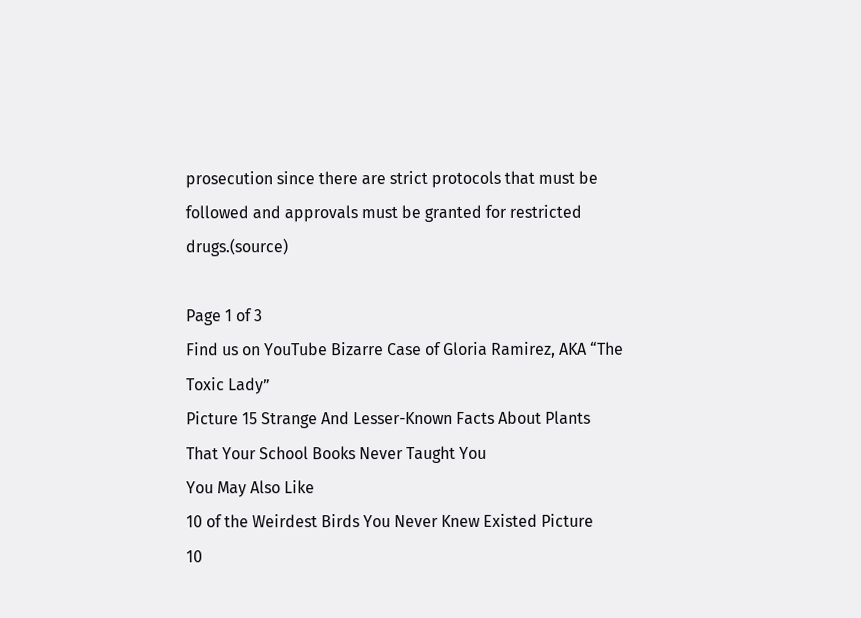prosecution since there are strict protocols that must be followed and approvals must be granted for restricted drugs.(source)

Page 1 of 3
Find us on YouTube Bizarre Case of Gloria Ramirez, AKA “The Toxic Lady”
Picture 15 Strange And Lesser-Known Facts About Plants That Your School Books Never Taught You
You May Also Like
10 of the Weirdest Birds You Never Knew Existed Picture
10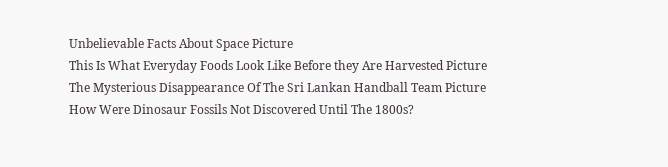Unbelievable Facts About Space Picture
This Is What Everyday Foods Look Like Before they Are Harvested Picture
The Mysterious Disappearance Of The Sri Lankan Handball Team Picture
How Were Dinosaur Fossils Not Discovered Until The 1800s?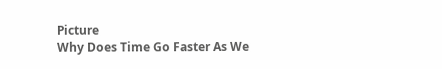Picture
Why Does Time Go Faster As We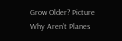Grow Older? Picture
Why Aren’t Planes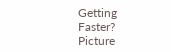Getting Faster? Picture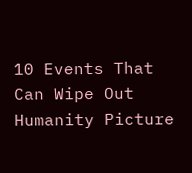10 Events That Can Wipe Out Humanity Picture